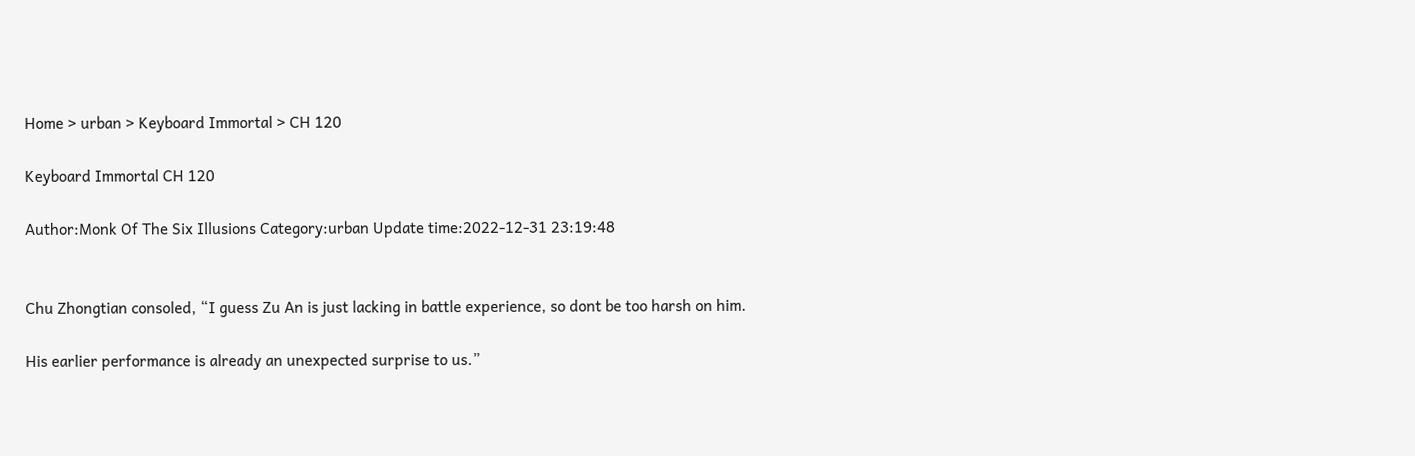Home > urban > Keyboard Immortal > CH 120

Keyboard Immortal CH 120

Author:Monk Of The Six Illusions Category:urban Update time:2022-12-31 23:19:48


Chu Zhongtian consoled, “I guess Zu An is just lacking in battle experience, so dont be too harsh on him.

His earlier performance is already an unexpected surprise to us.”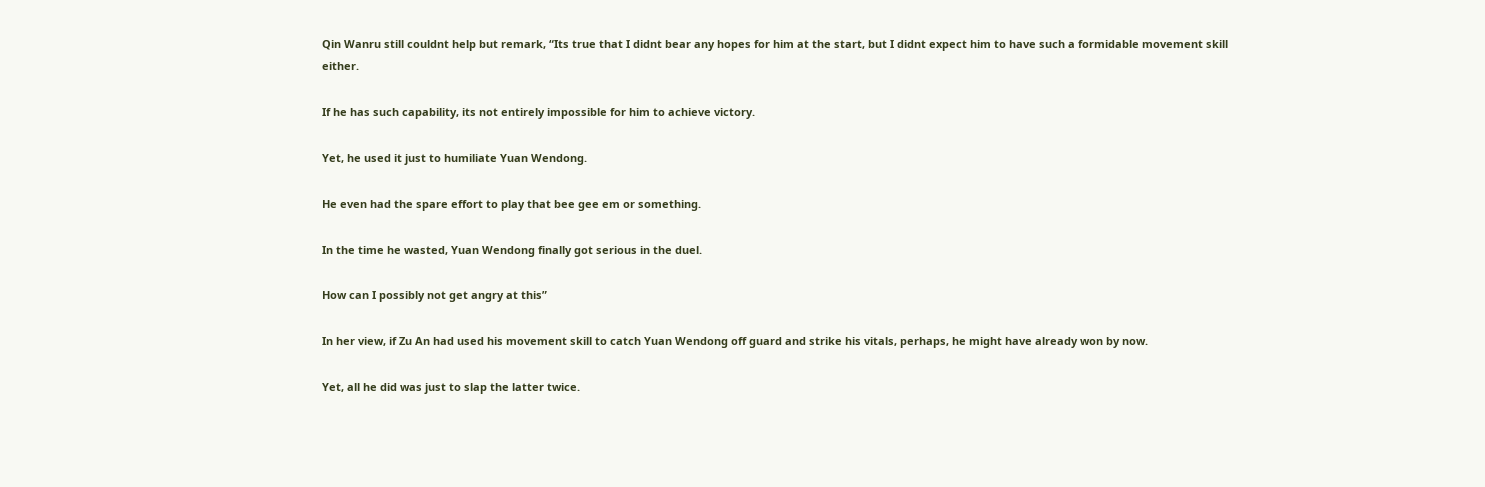Qin Wanru still couldnt help but remark, “Its true that I didnt bear any hopes for him at the start, but I didnt expect him to have such a formidable movement skill either.

If he has such capability, its not entirely impossible for him to achieve victory.

Yet, he used it just to humiliate Yuan Wendong.

He even had the spare effort to play that bee gee em or something.

In the time he wasted, Yuan Wendong finally got serious in the duel.

How can I possibly not get angry at this”

In her view, if Zu An had used his movement skill to catch Yuan Wendong off guard and strike his vitals, perhaps, he might have already won by now.

Yet, all he did was just to slap the latter twice.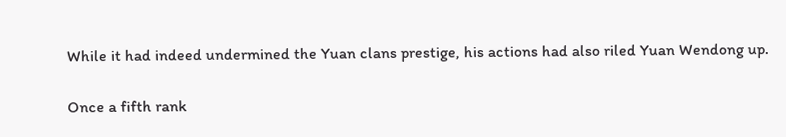While it had indeed undermined the Yuan clans prestige, his actions had also riled Yuan Wendong up.

Once a fifth rank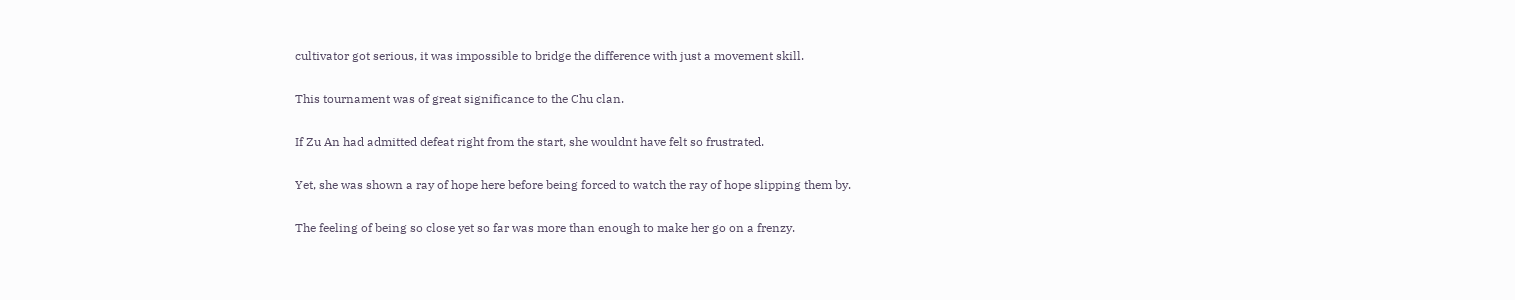cultivator got serious, it was impossible to bridge the difference with just a movement skill.

This tournament was of great significance to the Chu clan.

If Zu An had admitted defeat right from the start, she wouldnt have felt so frustrated.

Yet, she was shown a ray of hope here before being forced to watch the ray of hope slipping them by.

The feeling of being so close yet so far was more than enough to make her go on a frenzy.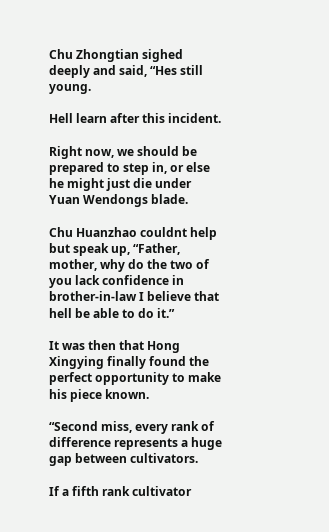Chu Zhongtian sighed deeply and said, “Hes still young.

Hell learn after this incident.

Right now, we should be prepared to step in, or else he might just die under Yuan Wendongs blade.

Chu Huanzhao couldnt help but speak up, “Father, mother, why do the two of you lack confidence in brother-in-law I believe that hell be able to do it.”

It was then that Hong Xingying finally found the perfect opportunity to make his piece known.

“Second miss, every rank of difference represents a huge gap between cultivators.

If a fifth rank cultivator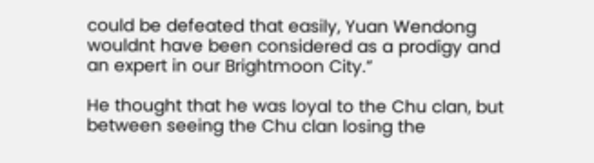could be defeated that easily, Yuan Wendong wouldnt have been considered as a prodigy and an expert in our Brightmoon City.”

He thought that he was loyal to the Chu clan, but between seeing the Chu clan losing the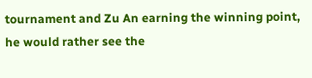tournament and Zu An earning the winning point, he would rather see the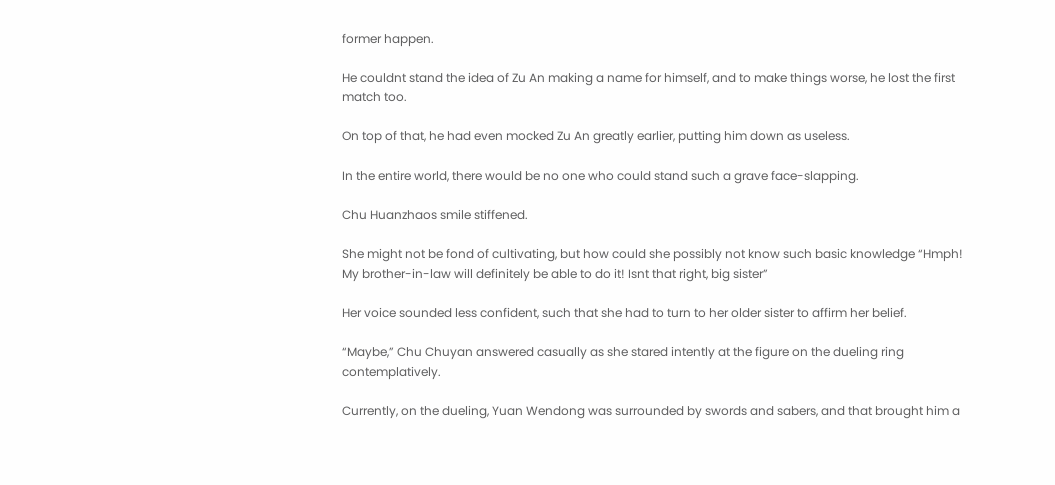former happen.

He couldnt stand the idea of Zu An making a name for himself, and to make things worse, he lost the first match too.

On top of that, he had even mocked Zu An greatly earlier, putting him down as useless.

In the entire world, there would be no one who could stand such a grave face-slapping.

Chu Huanzhaos smile stiffened.

She might not be fond of cultivating, but how could she possibly not know such basic knowledge “Hmph! My brother-in-law will definitely be able to do it! Isnt that right, big sister”

Her voice sounded less confident, such that she had to turn to her older sister to affirm her belief.

“Maybe,” Chu Chuyan answered casually as she stared intently at the figure on the dueling ring contemplatively.

Currently, on the dueling, Yuan Wendong was surrounded by swords and sabers, and that brought him a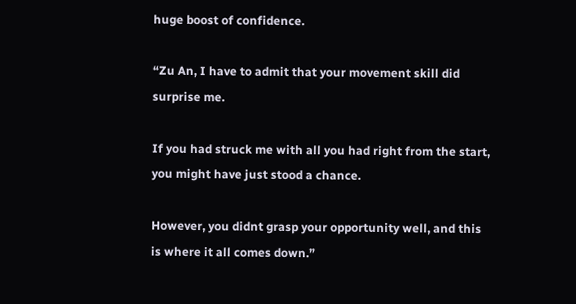huge boost of confidence.

“Zu An, I have to admit that your movement skill did surprise me.

If you had struck me with all you had right from the start, you might have just stood a chance.

However, you didnt grasp your opportunity well, and this is where it all comes down.”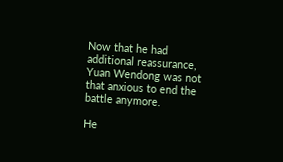Now that he had additional reassurance, Yuan Wendong was not that anxious to end the battle anymore.

He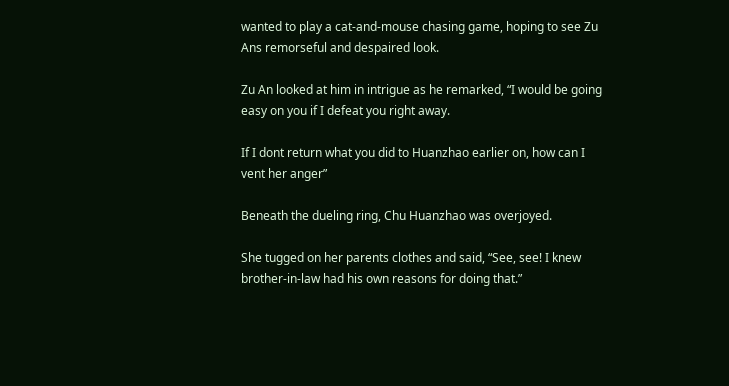wanted to play a cat-and-mouse chasing game, hoping to see Zu Ans remorseful and despaired look.

Zu An looked at him in intrigue as he remarked, “I would be going easy on you if I defeat you right away.

If I dont return what you did to Huanzhao earlier on, how can I vent her anger”

Beneath the dueling ring, Chu Huanzhao was overjoyed.

She tugged on her parents clothes and said, “See, see! I knew brother-in-law had his own reasons for doing that.”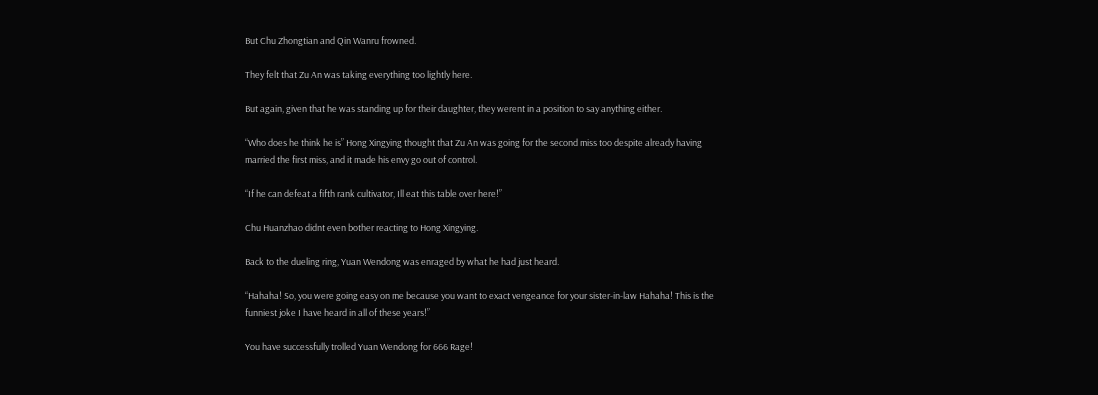But Chu Zhongtian and Qin Wanru frowned.

They felt that Zu An was taking everything too lightly here.

But again, given that he was standing up for their daughter, they werent in a position to say anything either.

“Who does he think he is” Hong Xingying thought that Zu An was going for the second miss too despite already having married the first miss, and it made his envy go out of control.

“If he can defeat a fifth rank cultivator, Ill eat this table over here!”

Chu Huanzhao didnt even bother reacting to Hong Xingying.

Back to the dueling ring, Yuan Wendong was enraged by what he had just heard.

“Hahaha! So, you were going easy on me because you want to exact vengeance for your sister-in-law Hahaha! This is the funniest joke I have heard in all of these years!”

You have successfully trolled Yuan Wendong for 666 Rage!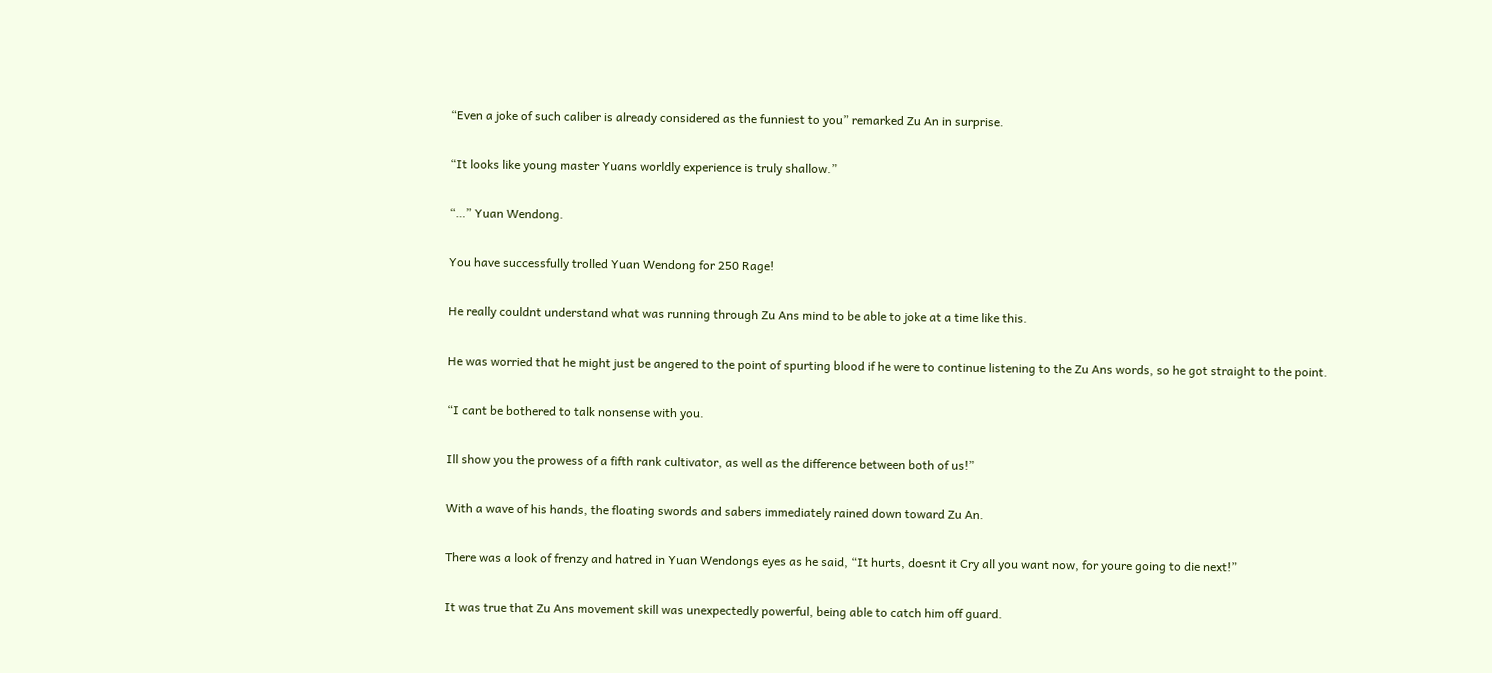“Even a joke of such caliber is already considered as the funniest to you” remarked Zu An in surprise.

“It looks like young master Yuans worldly experience is truly shallow.”

“…” Yuan Wendong.

You have successfully trolled Yuan Wendong for 250 Rage!

He really couldnt understand what was running through Zu Ans mind to be able to joke at a time like this.

He was worried that he might just be angered to the point of spurting blood if he were to continue listening to the Zu Ans words, so he got straight to the point.

“I cant be bothered to talk nonsense with you.

Ill show you the prowess of a fifth rank cultivator, as well as the difference between both of us!”

With a wave of his hands, the floating swords and sabers immediately rained down toward Zu An.

There was a look of frenzy and hatred in Yuan Wendongs eyes as he said, “It hurts, doesnt it Cry all you want now, for youre going to die next!”

It was true that Zu Ans movement skill was unexpectedly powerful, being able to catch him off guard.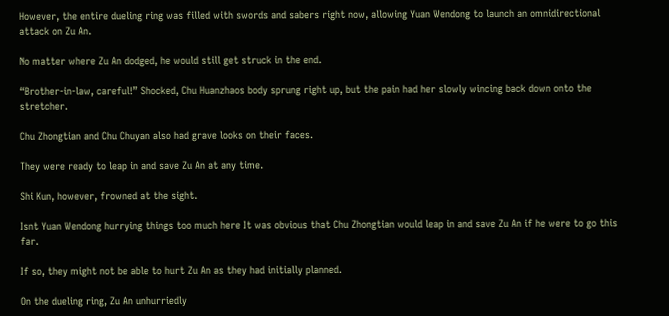However, the entire dueling ring was filled with swords and sabers right now, allowing Yuan Wendong to launch an omnidirectional attack on Zu An.

No matter where Zu An dodged, he would still get struck in the end.

“Brother-in-law, careful!” Shocked, Chu Huanzhaos body sprung right up, but the pain had her slowly wincing back down onto the stretcher.

Chu Zhongtian and Chu Chuyan also had grave looks on their faces.

They were ready to leap in and save Zu An at any time.

Shi Kun, however, frowned at the sight.

Isnt Yuan Wendong hurrying things too much here It was obvious that Chu Zhongtian would leap in and save Zu An if he were to go this far.

If so, they might not be able to hurt Zu An as they had initially planned.

On the dueling ring, Zu An unhurriedly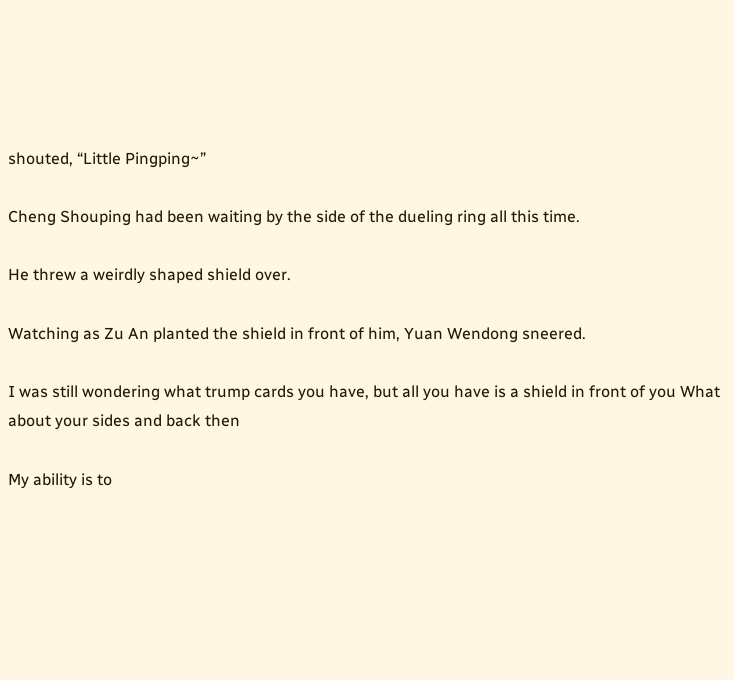shouted, “Little Pingping~”

Cheng Shouping had been waiting by the side of the dueling ring all this time.

He threw a weirdly shaped shield over.

Watching as Zu An planted the shield in front of him, Yuan Wendong sneered.

I was still wondering what trump cards you have, but all you have is a shield in front of you What about your sides and back then

My ability is to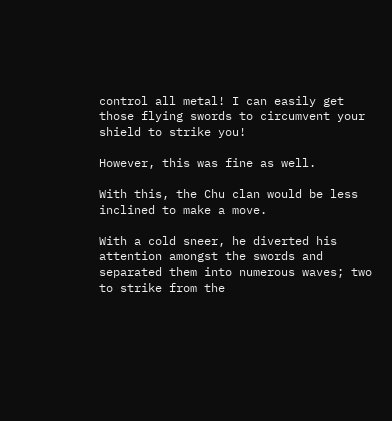control all metal! I can easily get those flying swords to circumvent your shield to strike you!

However, this was fine as well.

With this, the Chu clan would be less inclined to make a move.

With a cold sneer, he diverted his attention amongst the swords and separated them into numerous waves; two to strike from the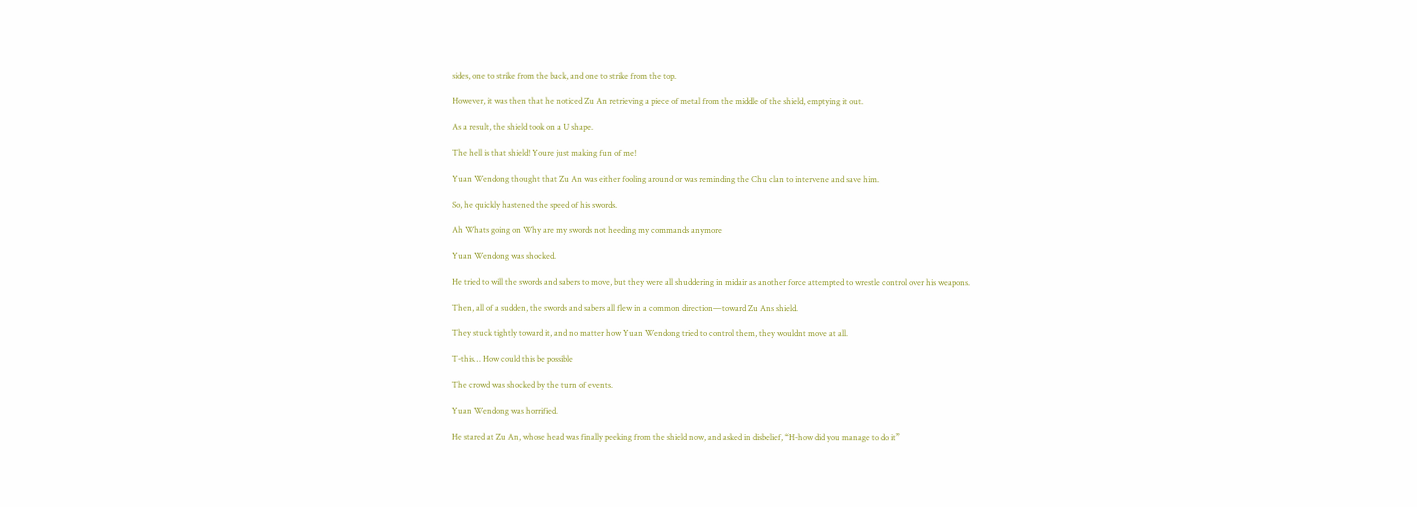sides, one to strike from the back, and one to strike from the top.

However, it was then that he noticed Zu An retrieving a piece of metal from the middle of the shield, emptying it out.

As a result, the shield took on a U shape.

The hell is that shield! Youre just making fun of me!

Yuan Wendong thought that Zu An was either fooling around or was reminding the Chu clan to intervene and save him.

So, he quickly hastened the speed of his swords.

Ah Whats going on Why are my swords not heeding my commands anymore

Yuan Wendong was shocked.

He tried to will the swords and sabers to move, but they were all shuddering in midair as another force attempted to wrestle control over his weapons.

Then, all of a sudden, the swords and sabers all flew in a common direction—toward Zu Ans shield.

They stuck tightly toward it, and no matter how Yuan Wendong tried to control them, they wouldnt move at all.

T-this… How could this be possible

The crowd was shocked by the turn of events.

Yuan Wendong was horrified.

He stared at Zu An, whose head was finally peeking from the shield now, and asked in disbelief, “H-how did you manage to do it”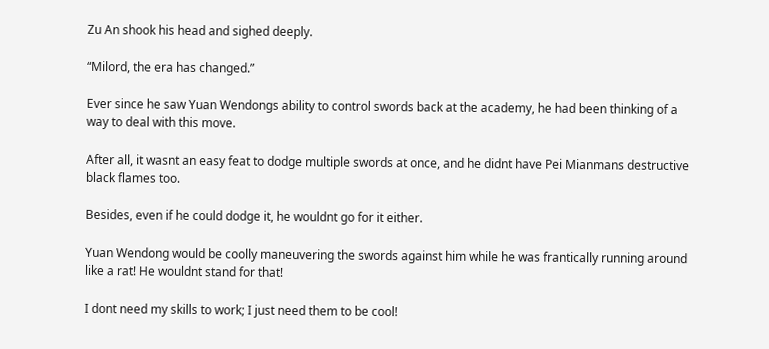Zu An shook his head and sighed deeply.

“Milord, the era has changed.”

Ever since he saw Yuan Wendongs ability to control swords back at the academy, he had been thinking of a way to deal with this move.

After all, it wasnt an easy feat to dodge multiple swords at once, and he didnt have Pei Mianmans destructive black flames too.

Besides, even if he could dodge it, he wouldnt go for it either.

Yuan Wendong would be coolly maneuvering the swords against him while he was frantically running around like a rat! He wouldnt stand for that!

I dont need my skills to work; I just need them to be cool!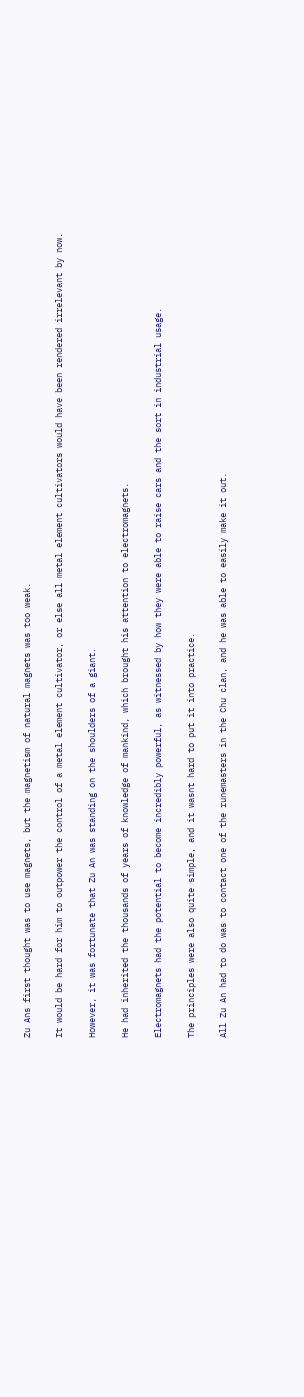Zu Ans first thought was to use magnets, but the magnetism of natural magnets was too weak.

It would be hard for him to outpower the control of a metal element cultivator, or else all metal element cultivators would have been rendered irrelevant by now.

However, it was fortunate that Zu An was standing on the shoulders of a giant.

He had inherited the thousands of years of knowledge of mankind, which brought his attention to electromagnets.

Electromagnets had the potential to become incredibly powerful, as witnessed by how they were able to raise cars and the sort in industrial usage.

The principles were also quite simple, and it wasnt hard to put it into practice.

All Zu An had to do was to contact one of the runemasters in the Chu clan, and he was able to easily make it out.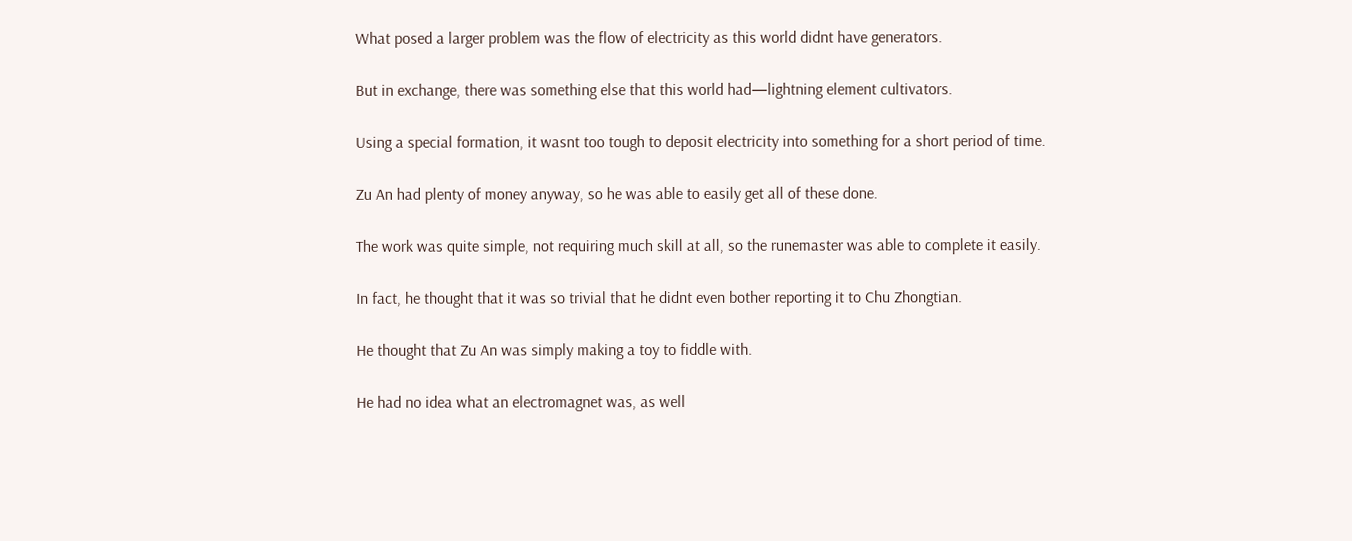What posed a larger problem was the flow of electricity as this world didnt have generators.

But in exchange, there was something else that this world had—lightning element cultivators.

Using a special formation, it wasnt too tough to deposit electricity into something for a short period of time.

Zu An had plenty of money anyway, so he was able to easily get all of these done.

The work was quite simple, not requiring much skill at all, so the runemaster was able to complete it easily.

In fact, he thought that it was so trivial that he didnt even bother reporting it to Chu Zhongtian.

He thought that Zu An was simply making a toy to fiddle with.

He had no idea what an electromagnet was, as well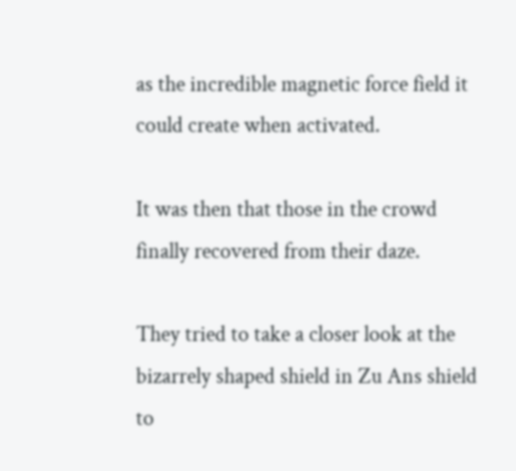as the incredible magnetic force field it could create when activated.

It was then that those in the crowd finally recovered from their daze.

They tried to take a closer look at the bizarrely shaped shield in Zu Ans shield to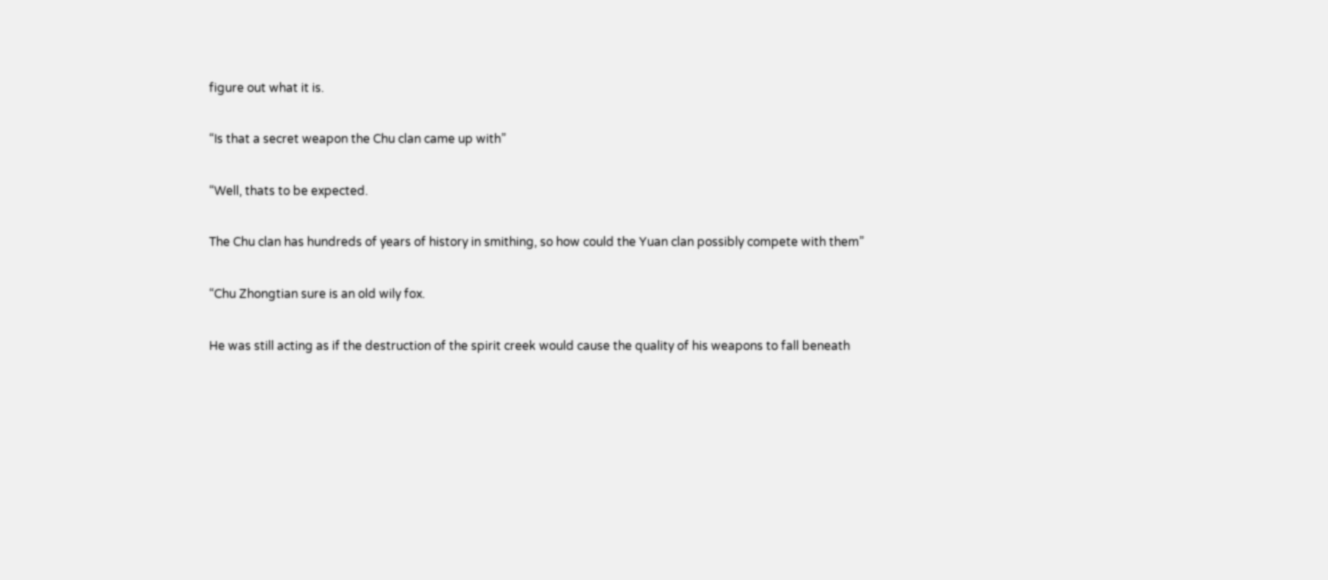figure out what it is.

“Is that a secret weapon the Chu clan came up with”

“Well, thats to be expected.

The Chu clan has hundreds of years of history in smithing, so how could the Yuan clan possibly compete with them”

“Chu Zhongtian sure is an old wily fox.

He was still acting as if the destruction of the spirit creek would cause the quality of his weapons to fall beneath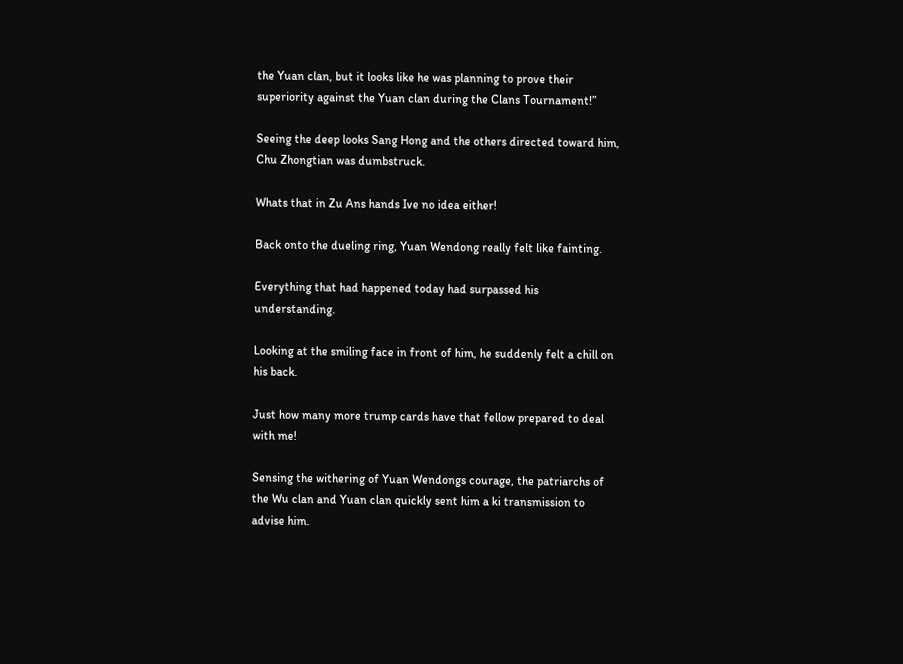the Yuan clan, but it looks like he was planning to prove their superiority against the Yuan clan during the Clans Tournament!”

Seeing the deep looks Sang Hong and the others directed toward him, Chu Zhongtian was dumbstruck.

Whats that in Zu Ans hands Ive no idea either!

Back onto the dueling ring, Yuan Wendong really felt like fainting.

Everything that had happened today had surpassed his understanding.

Looking at the smiling face in front of him, he suddenly felt a chill on his back.

Just how many more trump cards have that fellow prepared to deal with me!

Sensing the withering of Yuan Wendongs courage, the patriarchs of the Wu clan and Yuan clan quickly sent him a ki transmission to advise him.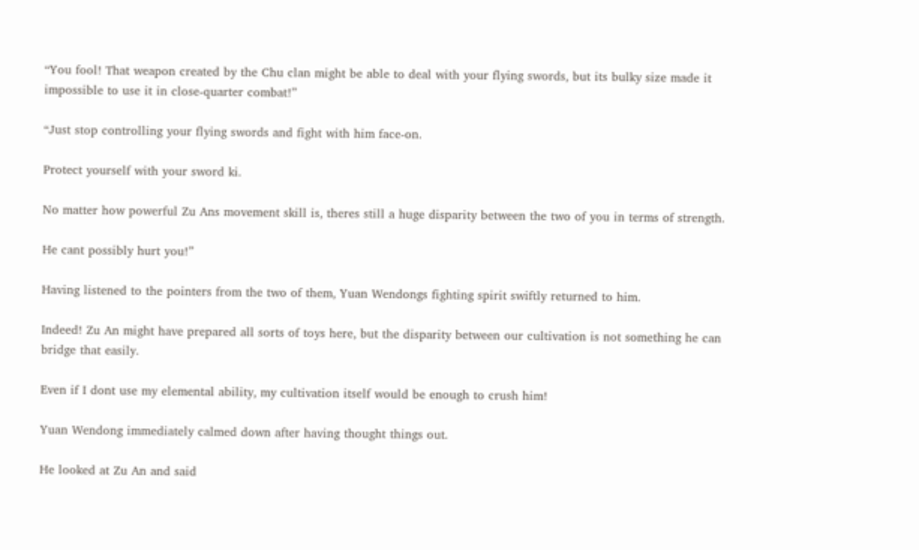“You fool! That weapon created by the Chu clan might be able to deal with your flying swords, but its bulky size made it impossible to use it in close-quarter combat!”

“Just stop controlling your flying swords and fight with him face-on.

Protect yourself with your sword ki.

No matter how powerful Zu Ans movement skill is, theres still a huge disparity between the two of you in terms of strength.

He cant possibly hurt you!”

Having listened to the pointers from the two of them, Yuan Wendongs fighting spirit swiftly returned to him.

Indeed! Zu An might have prepared all sorts of toys here, but the disparity between our cultivation is not something he can bridge that easily.

Even if I dont use my elemental ability, my cultivation itself would be enough to crush him!

Yuan Wendong immediately calmed down after having thought things out.

He looked at Zu An and said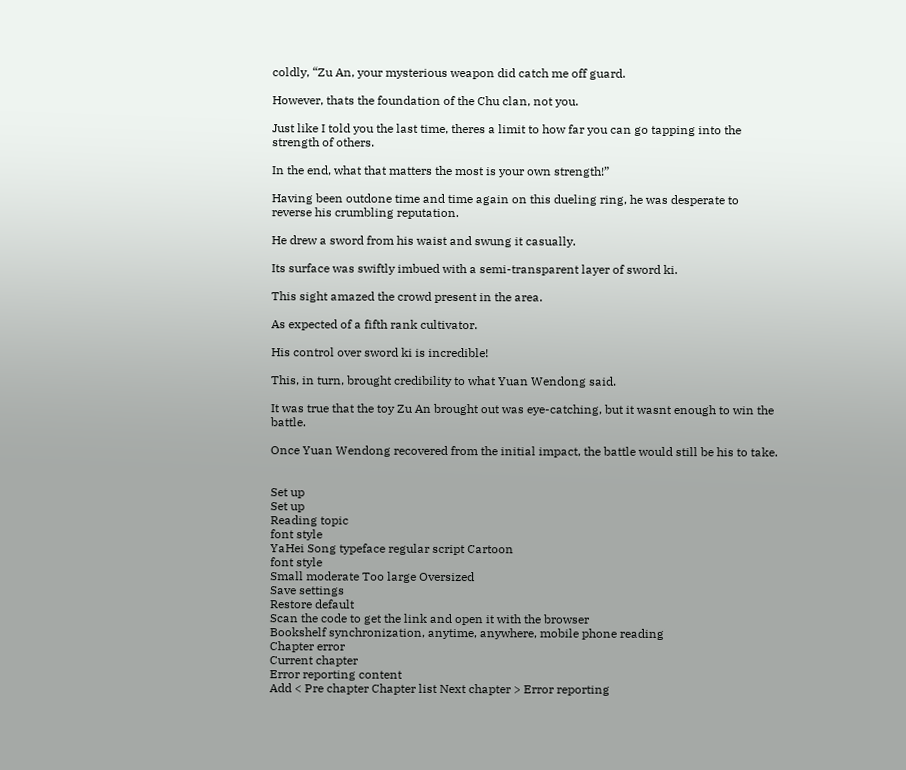coldly, “Zu An, your mysterious weapon did catch me off guard.

However, thats the foundation of the Chu clan, not you.

Just like I told you the last time, theres a limit to how far you can go tapping into the strength of others.

In the end, what that matters the most is your own strength!”

Having been outdone time and time again on this dueling ring, he was desperate to reverse his crumbling reputation.

He drew a sword from his waist and swung it casually.

Its surface was swiftly imbued with a semi-transparent layer of sword ki.

This sight amazed the crowd present in the area.

As expected of a fifth rank cultivator.

His control over sword ki is incredible!

This, in turn, brought credibility to what Yuan Wendong said.

It was true that the toy Zu An brought out was eye-catching, but it wasnt enough to win the battle.

Once Yuan Wendong recovered from the initial impact, the battle would still be his to take.


Set up
Set up
Reading topic
font style
YaHei Song typeface regular script Cartoon
font style
Small moderate Too large Oversized
Save settings
Restore default
Scan the code to get the link and open it with the browser
Bookshelf synchronization, anytime, anywhere, mobile phone reading
Chapter error
Current chapter
Error reporting content
Add < Pre chapter Chapter list Next chapter > Error reporting